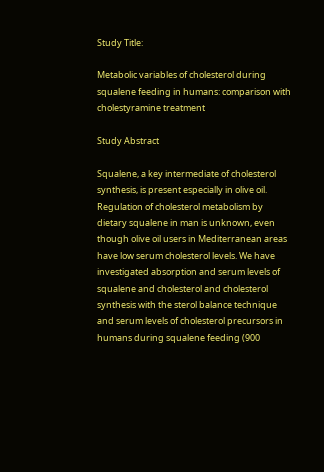Study Title:

Metabolic variables of cholesterol during squalene feeding in humans: comparison with cholestyramine treatment

Study Abstract

Squalene, a key intermediate of cholesterol synthesis, is present especially in olive oil. Regulation of cholesterol metabolism by dietary squalene in man is unknown, even though olive oil users in Mediterranean areas have low serum cholesterol levels. We have investigated absorption and serum levels of squalene and cholesterol and cholesterol synthesis with the sterol balance technique and serum levels of cholesterol precursors in humans during squalene feeding (900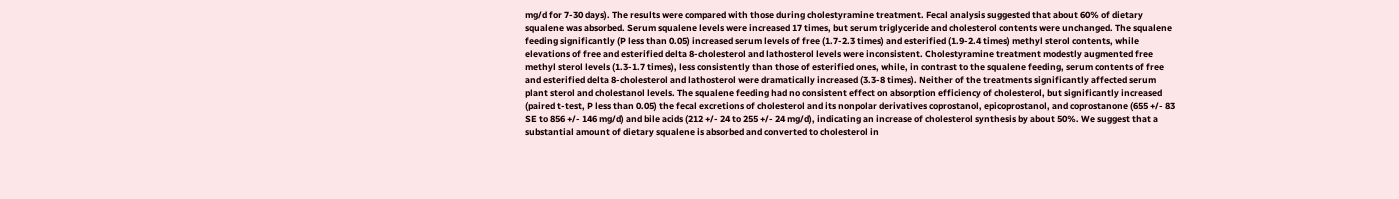mg/d for 7-30 days). The results were compared with those during cholestyramine treatment. Fecal analysis suggested that about 60% of dietary squalene was absorbed. Serum squalene levels were increased 17 times, but serum triglyceride and cholesterol contents were unchanged. The squalene feeding significantly (P less than 0.05) increased serum levels of free (1.7-2.3 times) and esterified (1.9-2.4 times) methyl sterol contents, while elevations of free and esterified delta 8-cholesterol and lathosterol levels were inconsistent. Cholestyramine treatment modestly augmented free methyl sterol levels (1.3-1.7 times), less consistently than those of esterified ones, while, in contrast to the squalene feeding, serum contents of free and esterified delta 8-cholesterol and lathosterol were dramatically increased (3.3-8 times). Neither of the treatments significantly affected serum plant sterol and cholestanol levels. The squalene feeding had no consistent effect on absorption efficiency of cholesterol, but significantly increased (paired t-test, P less than 0.05) the fecal excretions of cholesterol and its nonpolar derivatives coprostanol, epicoprostanol, and coprostanone (655 +/- 83 SE to 856 +/- 146 mg/d) and bile acids (212 +/- 24 to 255 +/- 24 mg/d), indicating an increase of cholesterol synthesis by about 50%. We suggest that a substantial amount of dietary squalene is absorbed and converted to cholesterol in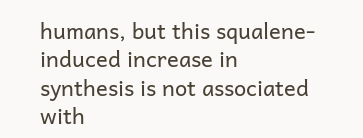humans, but this squalene-induced increase in synthesis is not associated with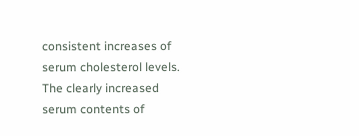consistent increases of serum cholesterol levels. The clearly increased serum contents of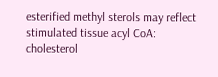esterified methyl sterols may reflect stimulated tissue acyl CoA: cholesterol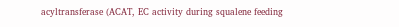acyltransferase (ACAT, EC activity during squalene feeding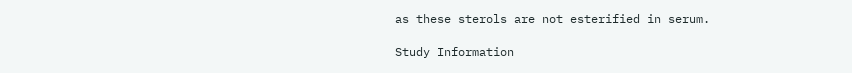as these sterols are not esterified in serum.

Study Information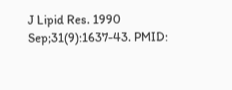J Lipid Res. 1990 Sep;31(9):1637-43. PMID: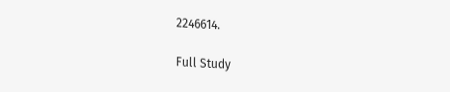2246614.

Full Study